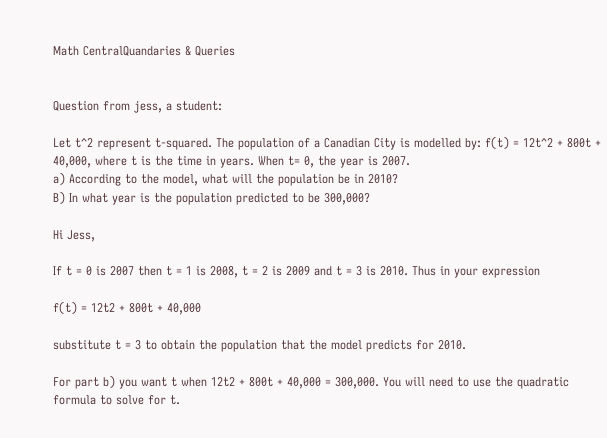Math CentralQuandaries & Queries


Question from jess, a student:

Let t^2 represent t-squared. The population of a Canadian City is modelled by: f(t) = 12t^2 + 800t + 40,000, where t is the time in years. When t= 0, the year is 2007.
a) According to the model, what will the population be in 2010?
B) In what year is the population predicted to be 300,000?

Hi Jess,

If t = 0 is 2007 then t = 1 is 2008, t = 2 is 2009 and t = 3 is 2010. Thus in your expression

f(t) = 12t2 + 800t + 40,000

substitute t = 3 to obtain the population that the model predicts for 2010.

For part b) you want t when 12t2 + 800t + 40,000 = 300,000. You will need to use the quadratic formula to solve for t.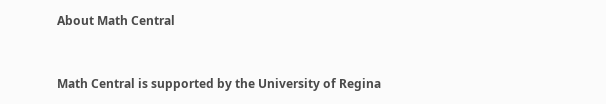About Math Central


Math Central is supported by the University of Regina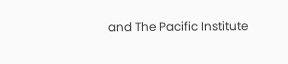and The Pacific Institute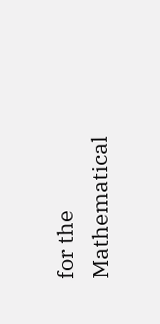for the Mathematical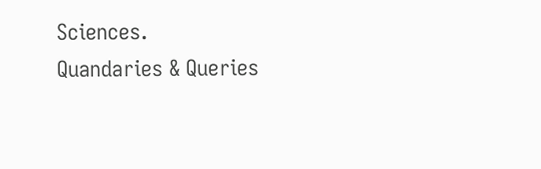Sciences.
Quandaries & Queries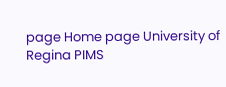page Home page University of Regina PIMS